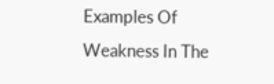Examples Of Weakness In The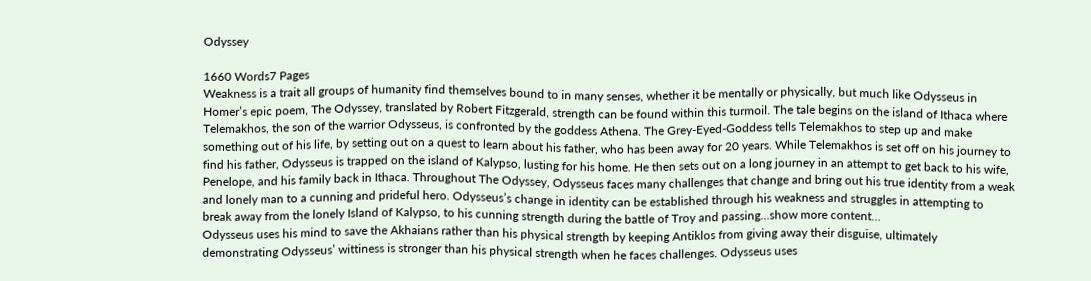Odyssey

1660 Words7 Pages
Weakness is a trait all groups of humanity find themselves bound to in many senses, whether it be mentally or physically, but much like Odysseus in Homer’s epic poem, The Odyssey, translated by Robert Fitzgerald, strength can be found within this turmoil. The tale begins on the island of Ithaca where Telemakhos, the son of the warrior Odysseus, is confronted by the goddess Athena. The Grey-Eyed-Goddess tells Telemakhos to step up and make something out of his life, by setting out on a quest to learn about his father, who has been away for 20 years. While Telemakhos is set off on his journey to find his father, Odysseus is trapped on the island of Kalypso, lusting for his home. He then sets out on a long journey in an attempt to get back to his wife, Penelope, and his family back in Ithaca. Throughout The Odyssey, Odysseus faces many challenges that change and bring out his true identity from a weak and lonely man to a cunning and prideful hero. Odysseus’s change in identity can be established through his weakness and struggles in attempting to break away from the lonely Island of Kalypso, to his cunning strength during the battle of Troy and passing…show more content…
Odysseus uses his mind to save the Akhaians rather than his physical strength by keeping Antiklos from giving away their disguise, ultimately demonstrating Odysseus’ wittiness is stronger than his physical strength when he faces challenges. Odysseus uses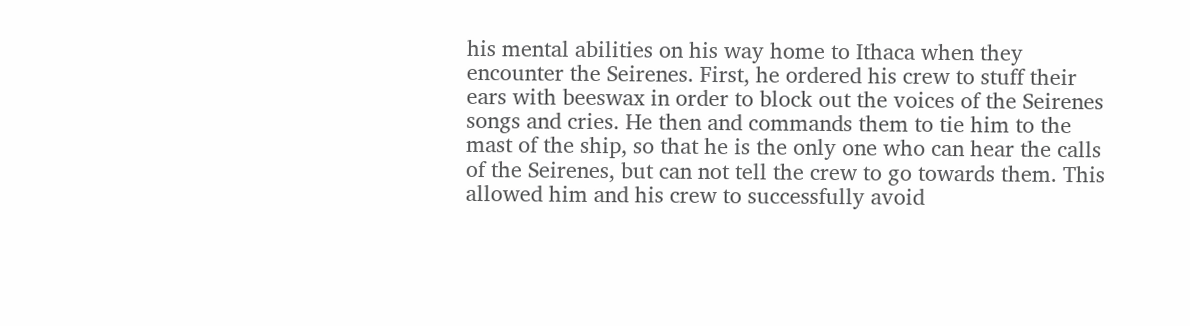his mental abilities on his way home to Ithaca when they encounter the Seirenes. First, he ordered his crew to stuff their ears with beeswax in order to block out the voices of the Seirenes songs and cries. He then and commands them to tie him to the mast of the ship, so that he is the only one who can hear the calls of the Seirenes, but can not tell the crew to go towards them. This allowed him and his crew to successfully avoid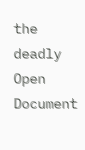the deadly
Open Document